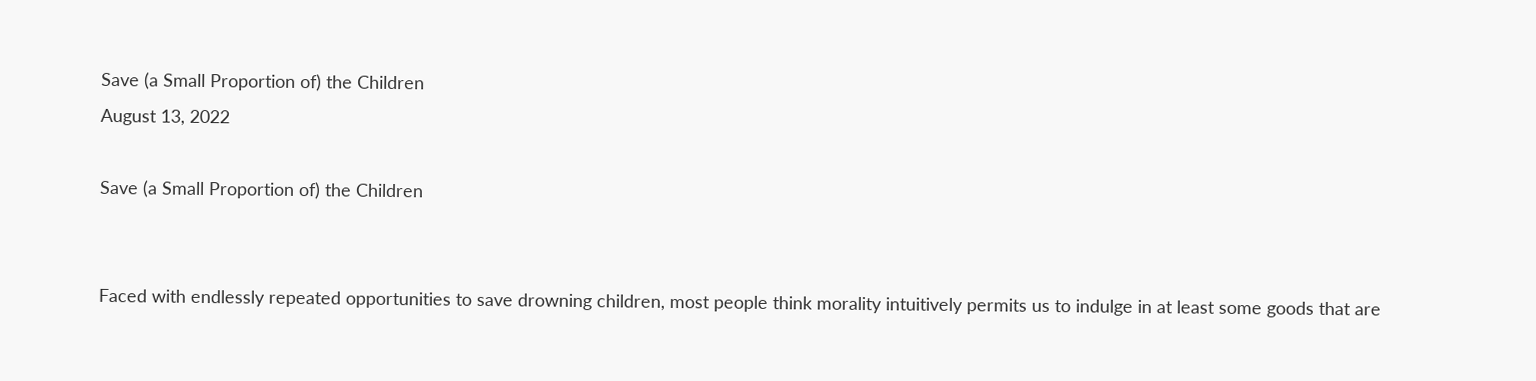Save (a Small Proportion of) the Children
August 13, 2022

Save (a Small Proportion of) the Children


Faced with endlessly repeated opportunities to save drowning children, most people think morality intuitively permits us to indulge in at least some goods that are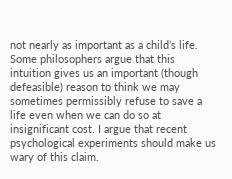not nearly as important as a child’s life. Some philosophers argue that this intuition gives us an important (though defeasible) reason to think we may sometimes permissibly refuse to save a life even when we can do so at insignificant cost. I argue that recent psychological experiments should make us wary of this claim.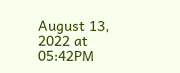August 13, 2022 at 05:42PM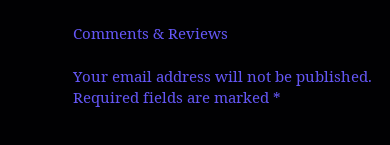Comments & Reviews

Your email address will not be published. Required fields are marked *